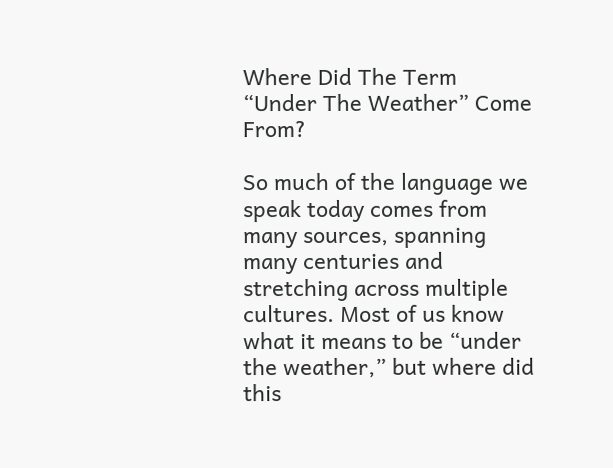Where Did The Term “Under The Weather” Come From?

So much of the language we speak today comes from many sources, spanning many centuries and stretching across multiple cultures. Most of us know what it means to be “under the weather,” but where did this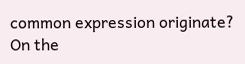common expression originate? On the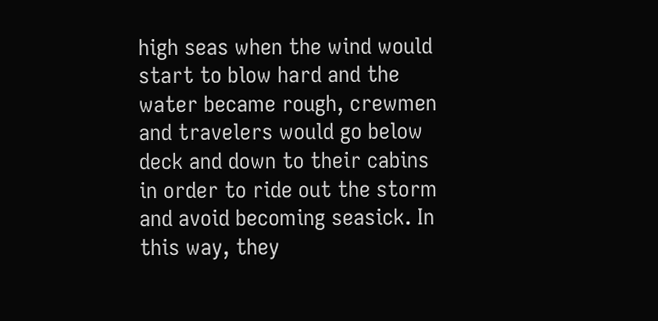high seas when the wind would start to blow hard and the water became rough, crewmen and travelers would go below deck and down to their cabins in order to ride out the storm and avoid becoming seasick. In this way, they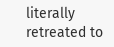literally retreated to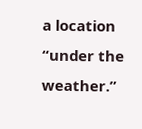a location “under the weather.”